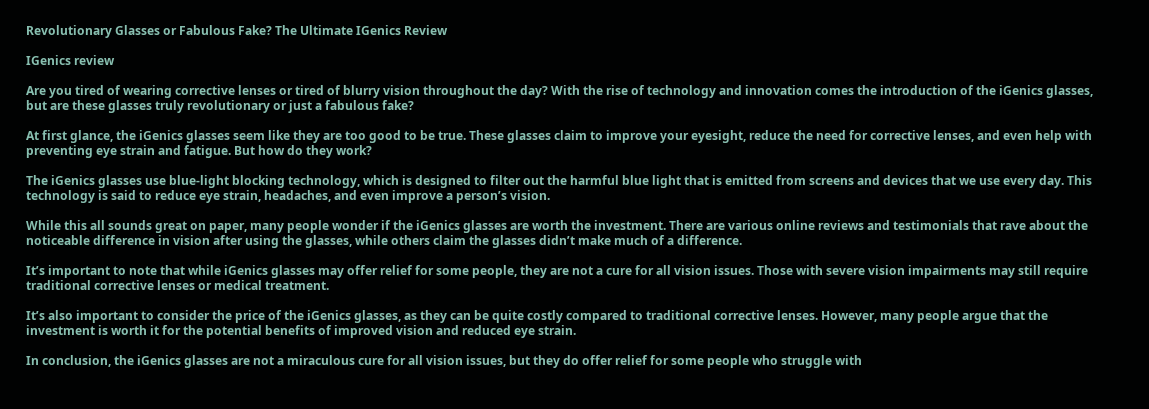Revolutionary Glasses or Fabulous Fake? The Ultimate IGenics Review

IGenics review

Are you tired of wearing corrective lenses or tired of blurry vision throughout the day? With the rise of technology and innovation comes the introduction of the iGenics glasses, but are these glasses truly revolutionary or just a fabulous fake?

At first glance, the iGenics glasses seem like they are too good to be true. These glasses claim to improve your eyesight, reduce the need for corrective lenses, and even help with preventing eye strain and fatigue. But how do they work?

The iGenics glasses use blue-light blocking technology, which is designed to filter out the harmful blue light that is emitted from screens and devices that we use every day. This technology is said to reduce eye strain, headaches, and even improve a person’s vision.

While this all sounds great on paper, many people wonder if the iGenics glasses are worth the investment. There are various online reviews and testimonials that rave about the noticeable difference in vision after using the glasses, while others claim the glasses didn’t make much of a difference.

It’s important to note that while iGenics glasses may offer relief for some people, they are not a cure for all vision issues. Those with severe vision impairments may still require traditional corrective lenses or medical treatment.

It’s also important to consider the price of the iGenics glasses, as they can be quite costly compared to traditional corrective lenses. However, many people argue that the investment is worth it for the potential benefits of improved vision and reduced eye strain.

In conclusion, the iGenics glasses are not a miraculous cure for all vision issues, but they do offer relief for some people who struggle with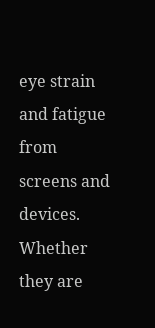eye strain and fatigue from screens and devices. Whether they are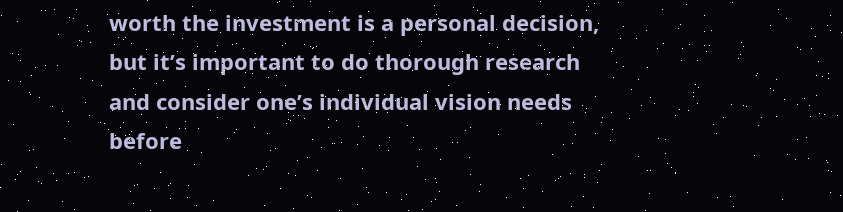worth the investment is a personal decision, but it’s important to do thorough research and consider one’s individual vision needs before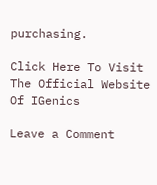purchasing.

Click Here To Visit The Official Website Of IGenics

Leave a Comment